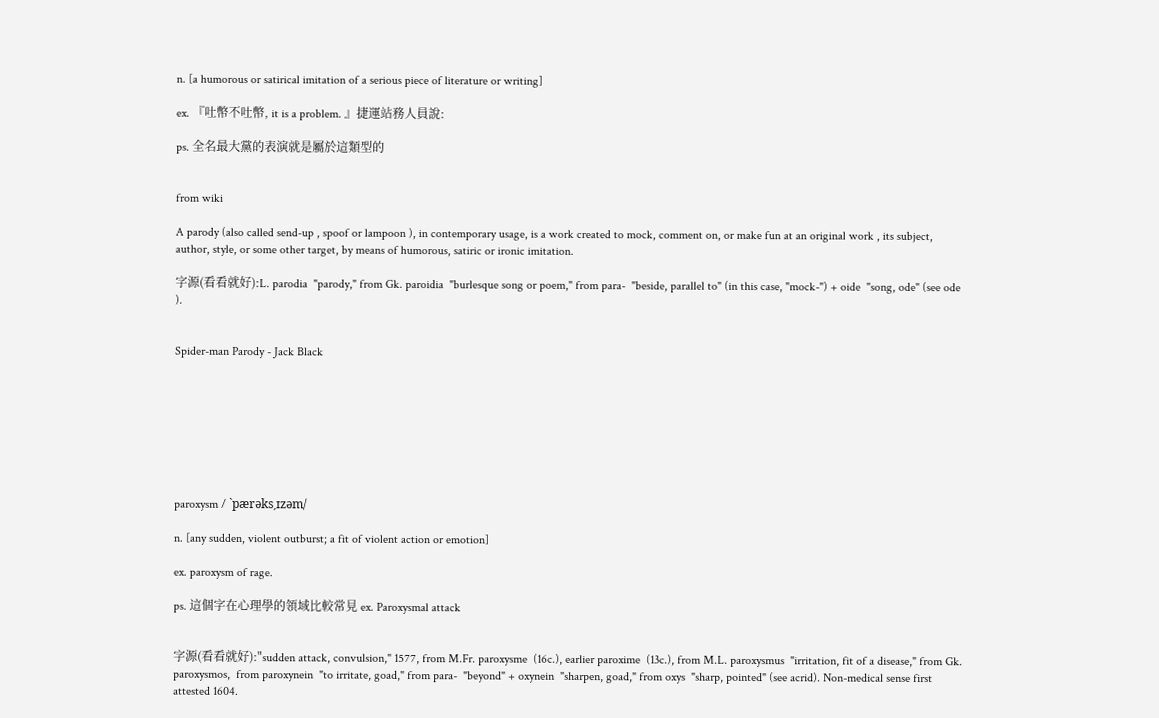n. [a humorous or satirical imitation of a serious piece of literature or writing]

ex. 『吐幣不吐幣, it is a problem. 』捷運站務人員說:

ps. 全名最大黨的表演就是屬於這類型的


from wiki

A parody (also called send-up , spoof or lampoon ), in contemporary usage, is a work created to mock, comment on, or make fun at an original work , its subject, author, style, or some other target, by means of humorous, satiric or ironic imitation.

字源(看看就好):L. parodia  "parody," from Gk. paroidia  "burlesque song or poem," from para-  "beside, parallel to" (in this case, "mock-") + oide  "song, ode" (see ode ).


Spider-man Parody - Jack Black








paroxysm / ˋpærəksˏɪzəm/

n. [any sudden, violent outburst; a fit of violent action or emotion]

ex. paroxysm of rage.

ps. 這個字在心理學的領域比較常見 ex. Paroxysmal attack


字源(看看就好):"sudden attack, convulsion," 1577, from M.Fr. paroxysme  (16c.), earlier paroxime  (13c.), from M.L. paroxysmus  "irritation, fit of a disease," from Gk. paroxysmos,  from paroxynein  "to irritate, goad," from para-  "beyond" + oxynein  "sharpen, goad," from oxys  "sharp, pointed" (see acrid). Non-medical sense first attested 1604.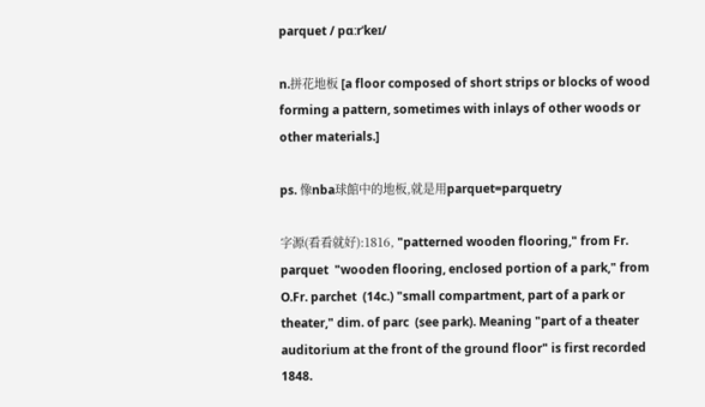parquet / pɑːrˈkeɪ/

n.拼花地板 [a floor composed of short strips or blocks of wood forming a pattern, sometimes with inlays of other woods or other materials.]

ps. 像nba球館中的地板,就是用parquet=parquetry

字源(看看就好):1816, "patterned wooden flooring," from Fr. parquet  "wooden flooring, enclosed portion of a park," from O.Fr. parchet  (14c.) "small compartment, part of a park or theater," dim. of parc  (see park). Meaning "part of a theater auditorium at the front of the ground floor" is first recorded 1848.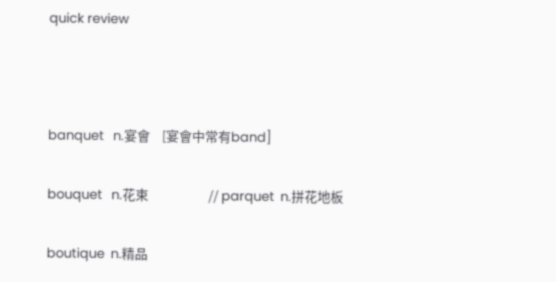quick review



banquet   n.宴會    [宴會中常有band]

bouquet   n.花束                    // parquet  n.拼花地板

boutique  n.精品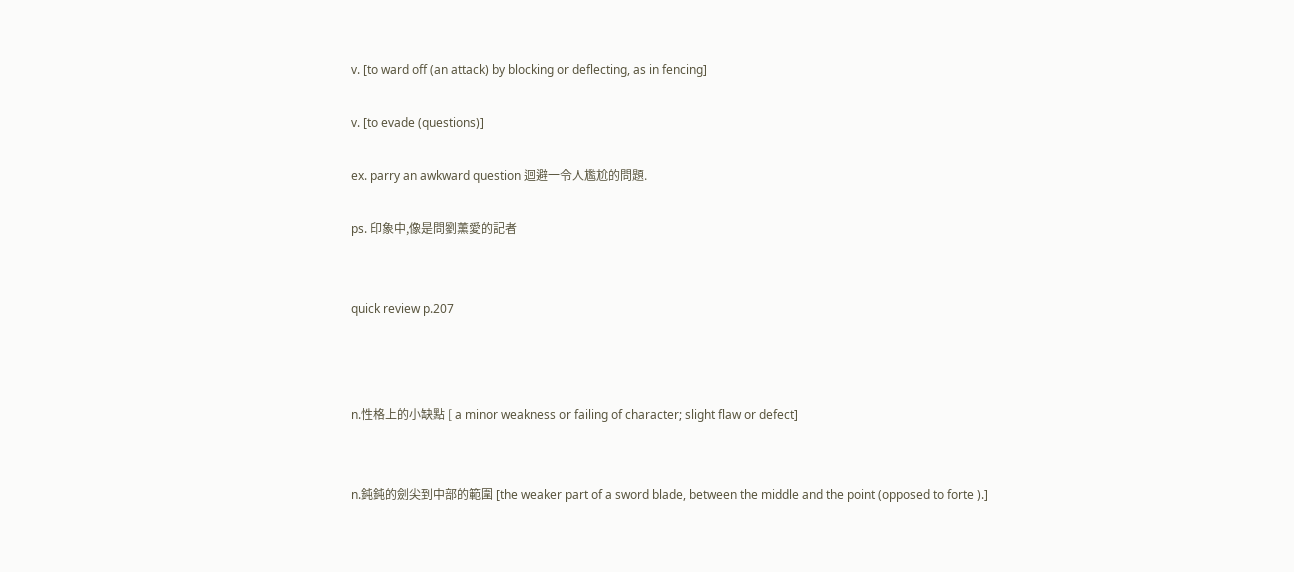v. [to ward off (an attack) by blocking or deflecting, as in fencing]

v. [to evade (questions)]

ex. parry an awkward question 迴避一令人尷尬的問題.

ps. 印象中,像是問劉薰愛的記者


quick review p.207



n.性格上的小缺點 [ a minor weakness or failing of character; slight flaw or defect]


n.鈍鈍的劍尖到中部的範圍 [the weaker part of a sword blade, between the middle and the point (opposed to forte ).]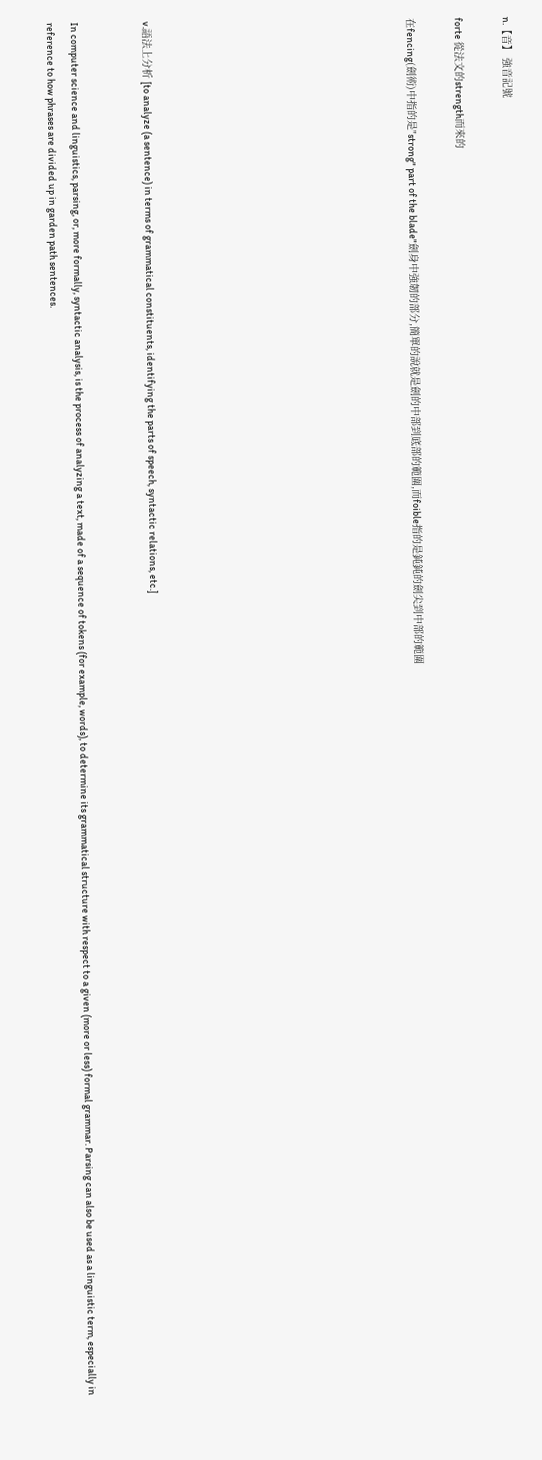n.【音】 強音記號

forte 從法文的strength而來的

在fencing(劍術)中指的是"strong" part of the blade"劍身中強韌的部分,簡單的說就是劍的中部到底部的範圍,而foible指的是鈍鈍的劍尖到中部的範圍










v.語法上分析 [to analyze (a sentence) in terms of grammatical constituents, identifying the parts of speech, syntactic relations, etc.]


In computer science and linguistics, parsing, or, more formally, syntactic analysis, is the process of analyzing a text, made of a sequence of tokens (for example, words), to determine its grammatical structure with respect to a given (more or less) formal grammar. Parsing can also be used as a linguistic term, especially in reference to how phrases are divided up in garden path sentences.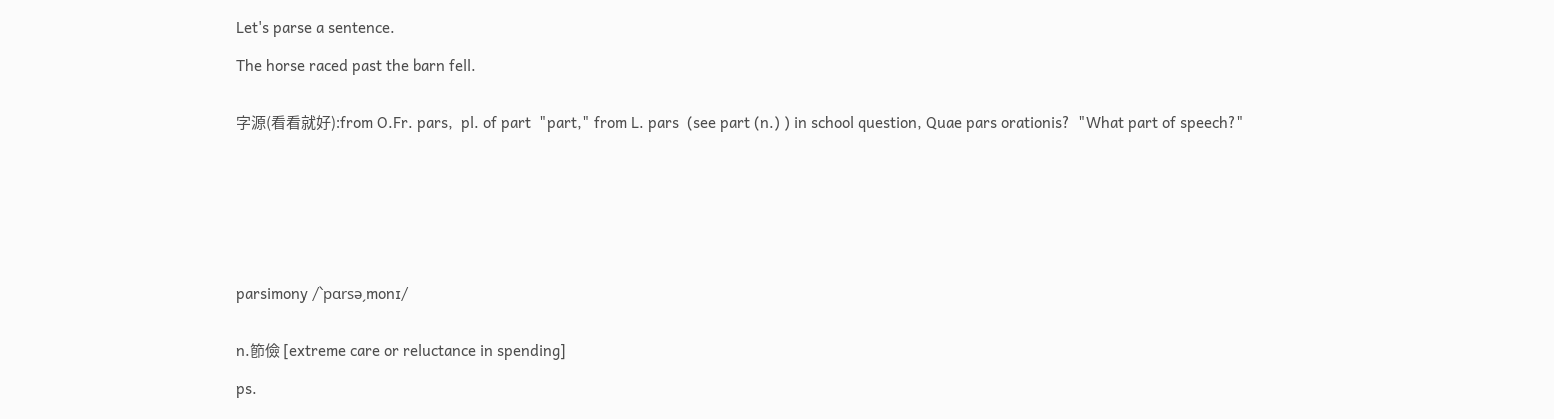Let's parse a sentence.

The horse raced past the barn fell.


字源(看看就好):from O.Fr. pars,  pl. of part  "part," from L. pars  (see part (n.) ) in school question, Quae pars orationis?  "What part of speech?"








parsimony /ˋpɑrsəˏmonɪ/


n.節儉 [extreme care or reluctance in spending]

ps.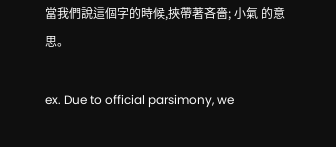當我們說這個字的時候,挾帶著吝嗇; 小氣 的意思。

ex. Due to official parsimony, we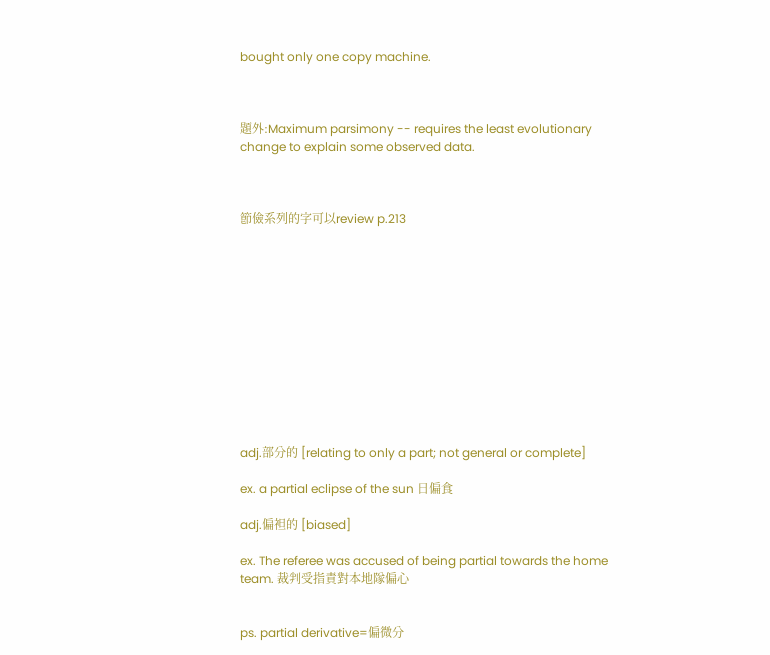bought only one copy machine.



題外:Maximum parsimony -- requires the least evolutionary change to explain some observed data.



節儉系列的字可以review p.213












adj.部分的 [relating to only a part; not general or complete]

ex. a partial eclipse of the sun 日偏食

adj.偏袒的 [biased]

ex. The referee was accused of being partial towards the home team. 裁判受指責對本地隊偏心


ps. partial derivative=偏微分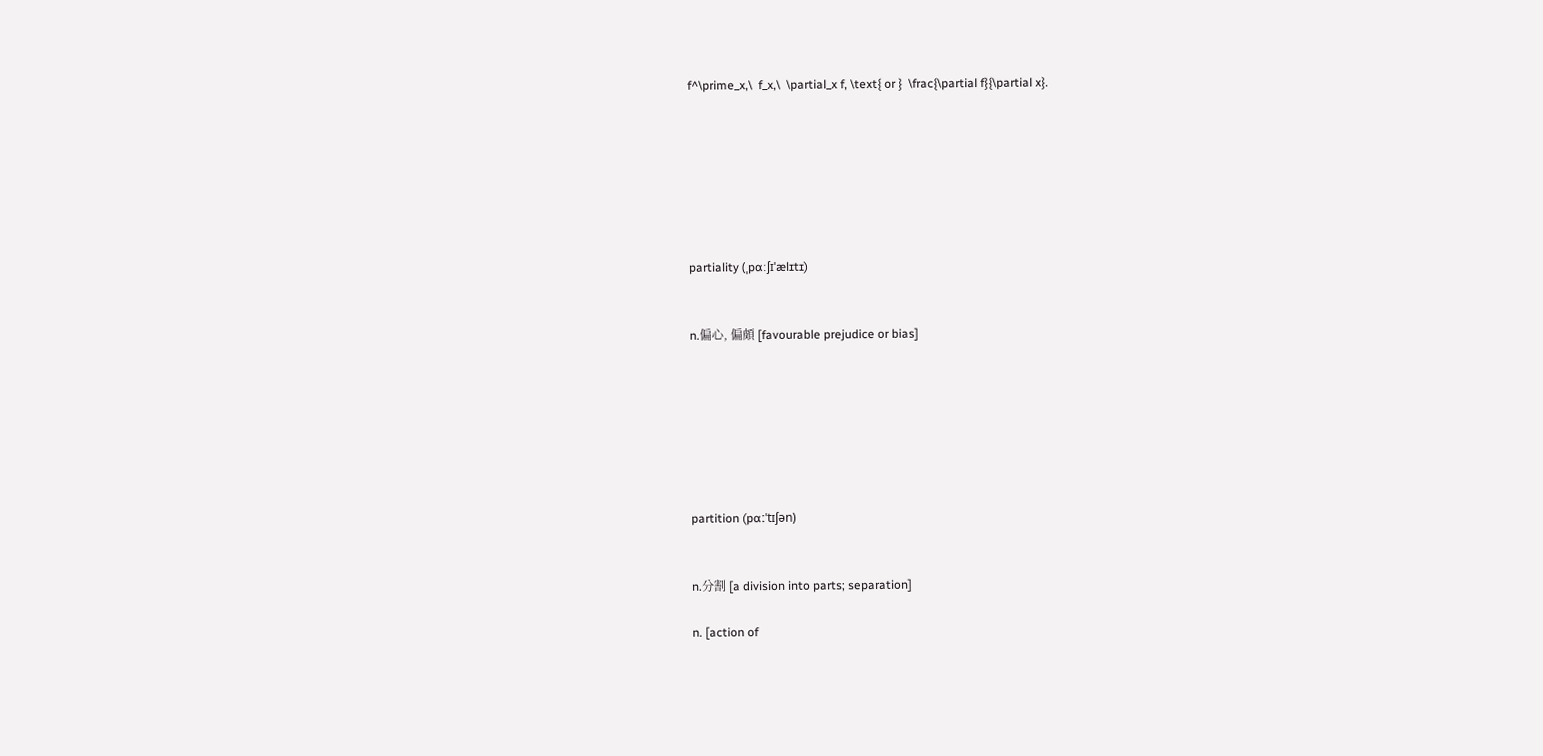f^\prime_x,\  f_x,\  \partial_x f, \text{ or }  \frac{\partial f}{\partial x}.







partiality (ˌpɑːʃɪˈælɪtɪ)


n.偏心, 偏頗 [favourable prejudice or bias]







partition (pɑːˈtɪʃən)


n.分割 [a division into parts; separation]

n. [action of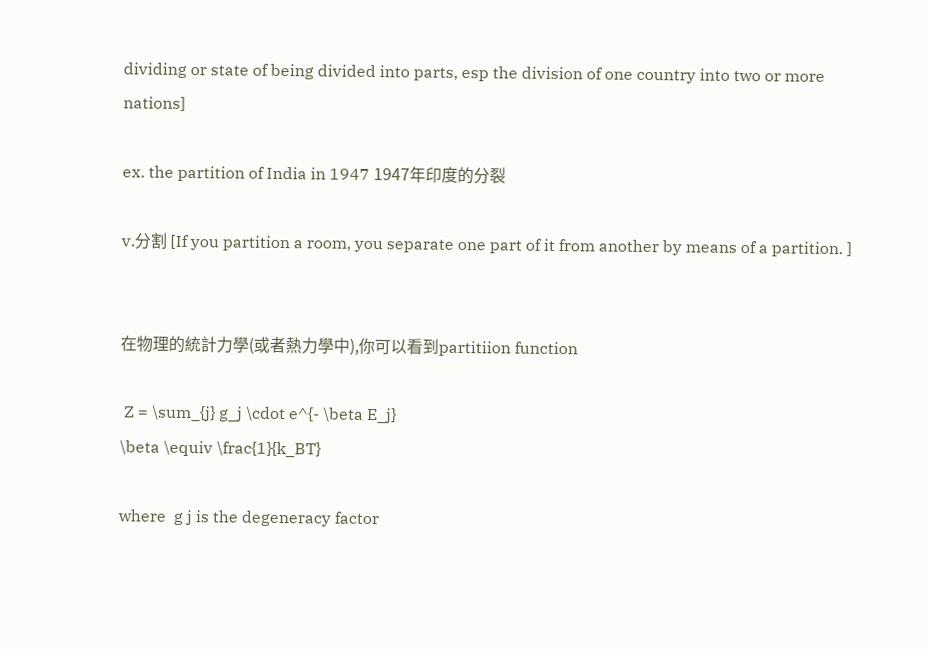dividing or state of being divided into parts, esp the division of one country into two or more nations]

ex. the partition of India in 1947 1947年印度的分裂

v.分割 [If you partition a room, you separate one part of it from another by means of a partition. ]


在物理的統計力學(或者熱力學中),你可以看到partitiion function

 Z = \sum_{j} g_j \cdot e^{- \beta E_j}
\beta \equiv \frac{1}{k_BT}

where  g j is the degeneracy factor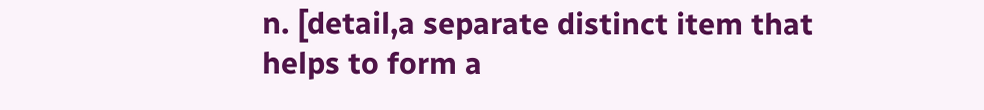n. [detail,a separate distinct item that helps to form a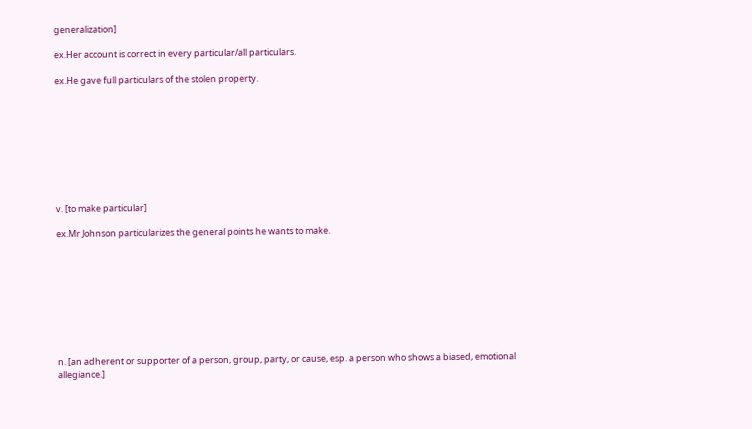generalization]

ex.Her account is correct in every particular/all particulars.

ex.He gave full particulars of the stolen property.









v. [to make particular]

ex.Mr Johnson particularizes the general points he wants to make.









n. [an adherent or supporter of a person, group, party, or cause, esp. a person who shows a biased, emotional allegiance.]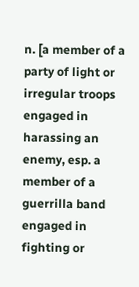n. [a member of a party of light or irregular troops engaged in harassing an enemy, esp. a member of a guerrilla band engaged in fighting or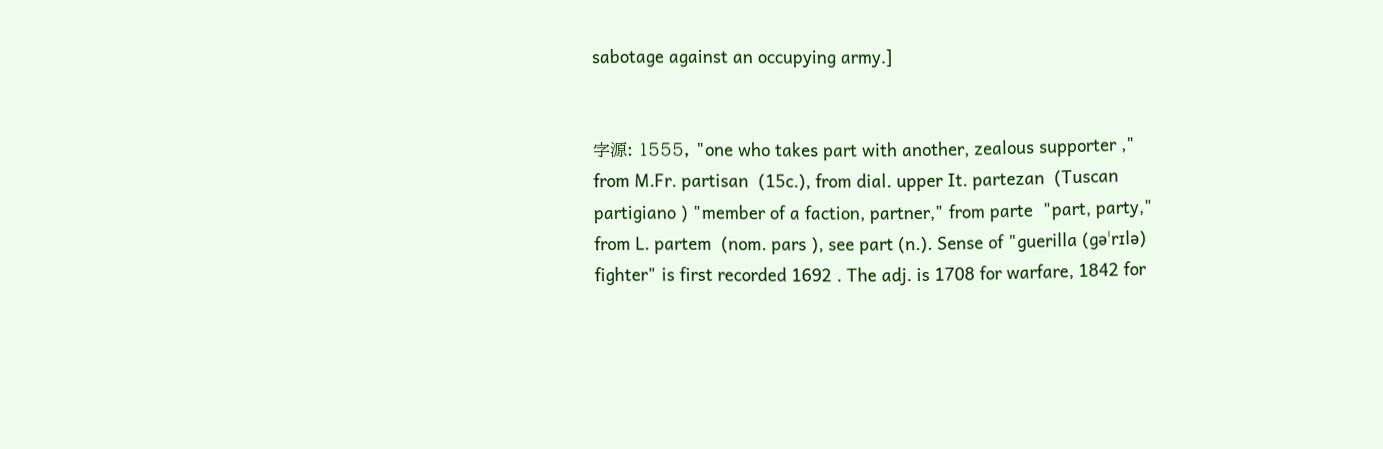sabotage against an occupying army.]


字源: 1555, "one who takes part with another, zealous supporter ," from M.Fr. partisan  (15c.), from dial. upper It. partezan  (Tuscan partigiano ) "member of a faction, partner," from parte  "part, party," from L. partem  (nom. pars ), see part (n.). Sense of "guerilla (ɡəˈrɪlə) fighter" is first recorded 1692 . The adj. is 1708 for warfare, 1842 for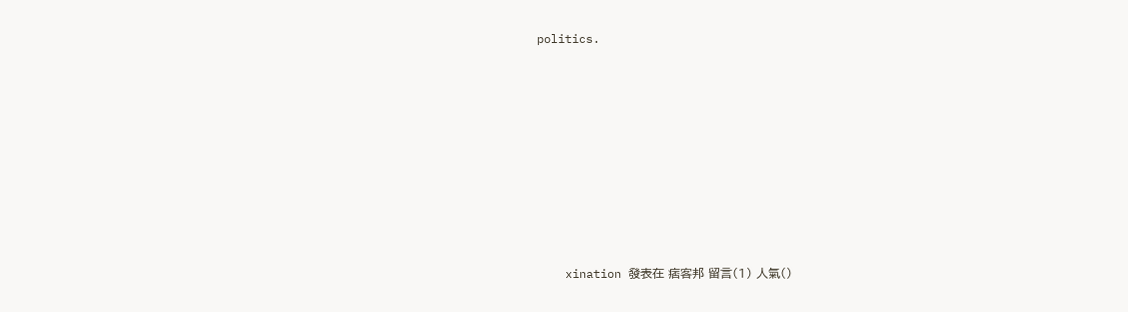politics.









    xination 發表在 痞客邦 留言(1) 人氣()